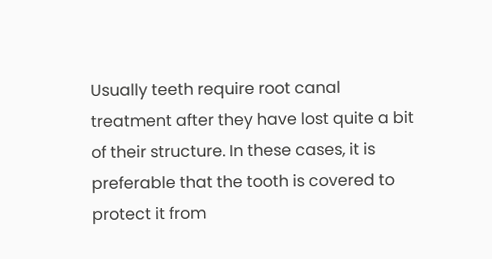Usually teeth require root canal treatment after they have lost quite a bit of their structure. In these cases, it is preferable that the tooth is covered to protect it from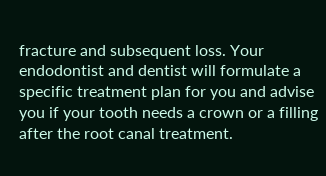fracture and subsequent loss. Your endodontist and dentist will formulate a specific treatment plan for you and advise you if your tooth needs a crown or a filling after the root canal treatment.